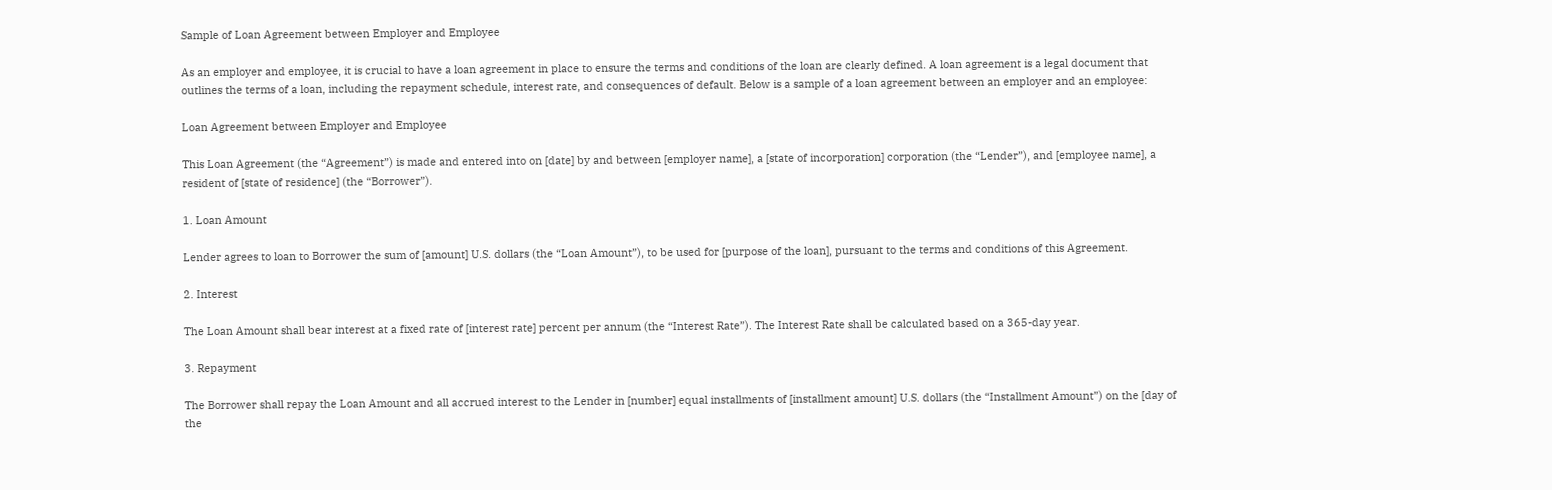Sample of Loan Agreement between Employer and Employee

As an employer and employee, it is crucial to have a loan agreement in place to ensure the terms and conditions of the loan are clearly defined. A loan agreement is a legal document that outlines the terms of a loan, including the repayment schedule, interest rate, and consequences of default. Below is a sample of a loan agreement between an employer and an employee:

Loan Agreement between Employer and Employee

This Loan Agreement (the “Agreement”) is made and entered into on [date] by and between [employer name], a [state of incorporation] corporation (the “Lender”), and [employee name], a resident of [state of residence] (the “Borrower”).

1. Loan Amount

Lender agrees to loan to Borrower the sum of [amount] U.S. dollars (the “Loan Amount”), to be used for [purpose of the loan], pursuant to the terms and conditions of this Agreement.

2. Interest

The Loan Amount shall bear interest at a fixed rate of [interest rate] percent per annum (the “Interest Rate”). The Interest Rate shall be calculated based on a 365-day year.

3. Repayment

The Borrower shall repay the Loan Amount and all accrued interest to the Lender in [number] equal installments of [installment amount] U.S. dollars (the “Installment Amount”) on the [day of the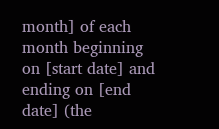month] of each month beginning on [start date] and ending on [end date] (the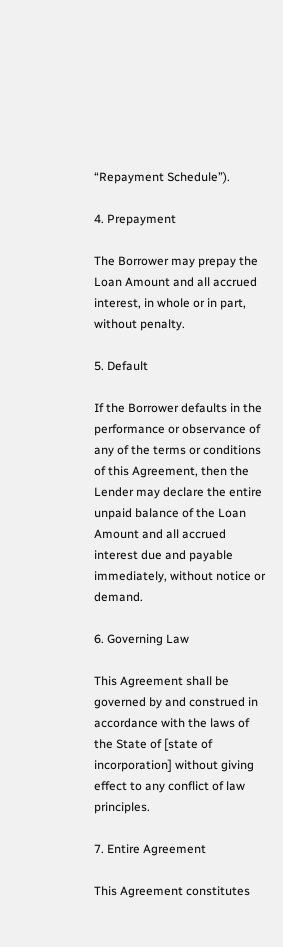“Repayment Schedule”).

4. Prepayment

The Borrower may prepay the Loan Amount and all accrued interest, in whole or in part, without penalty.

5. Default

If the Borrower defaults in the performance or observance of any of the terms or conditions of this Agreement, then the Lender may declare the entire unpaid balance of the Loan Amount and all accrued interest due and payable immediately, without notice or demand.

6. Governing Law

This Agreement shall be governed by and construed in accordance with the laws of the State of [state of incorporation] without giving effect to any conflict of law principles.

7. Entire Agreement

This Agreement constitutes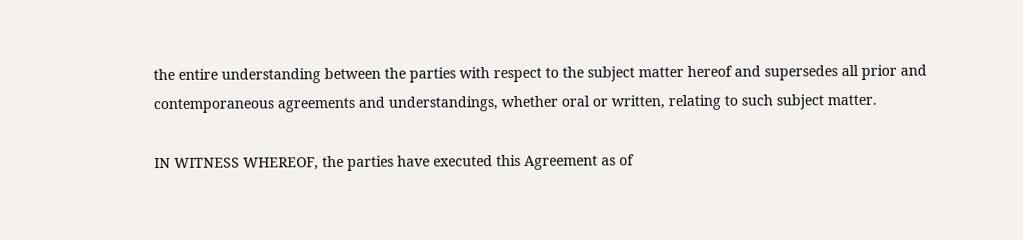the entire understanding between the parties with respect to the subject matter hereof and supersedes all prior and contemporaneous agreements and understandings, whether oral or written, relating to such subject matter.

IN WITNESS WHEREOF, the parties have executed this Agreement as of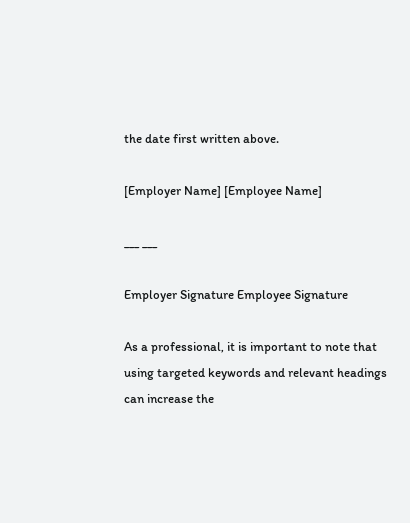the date first written above.

[Employer Name] [Employee Name]

___ ___

Employer Signature Employee Signature

As a professional, it is important to note that using targeted keywords and relevant headings can increase the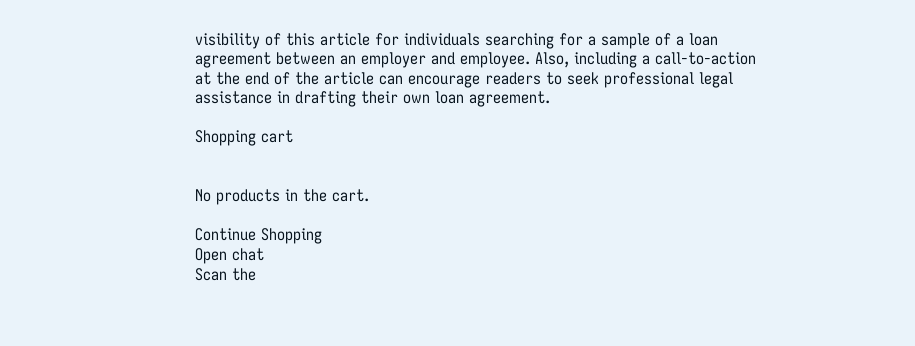visibility of this article for individuals searching for a sample of a loan agreement between an employer and employee. Also, including a call-to-action at the end of the article can encourage readers to seek professional legal assistance in drafting their own loan agreement.

Shopping cart


No products in the cart.

Continue Shopping
Open chat
Scan the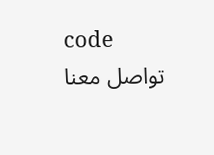code
تواصل معنا